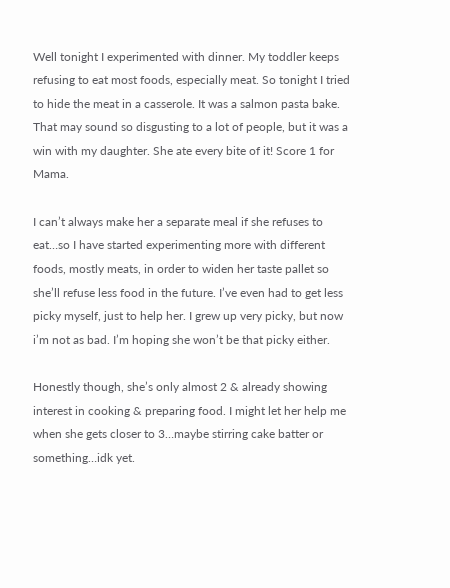Well tonight I experimented with dinner. My toddler keeps refusing to eat most foods, especially meat. So tonight I tried to hide the meat in a casserole. It was a salmon pasta bake. That may sound so disgusting to a lot of people, but it was a win with my daughter. She ate every bite of it! Score 1 for Mama.

I can’t always make her a separate meal if she refuses to eat…so I have started experimenting more with different foods, mostly meats, in order to widen her taste pallet so she’ll refuse less food in the future. I’ve even had to get less picky myself, just to help her. I grew up very picky, but now i’m not as bad. I’m hoping she won’t be that picky either.

Honestly though, she’s only almost 2 & already showing interest in cooking & preparing food. I might let her help me when she gets closer to 3…maybe stirring cake batter or something…idk yet.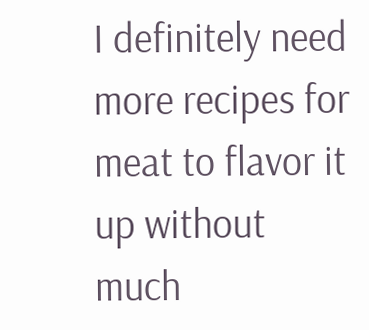I definitely need more recipes for meat to flavor it up without much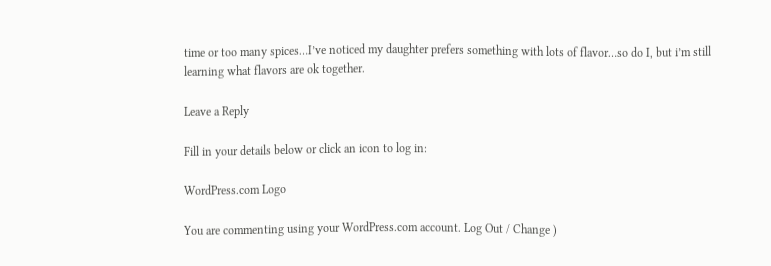time or too many spices…I’ve noticed my daughter prefers something with lots of flavor…so do I, but i’m still learning what flavors are ok together.

Leave a Reply

Fill in your details below or click an icon to log in:

WordPress.com Logo

You are commenting using your WordPress.com account. Log Out / Change )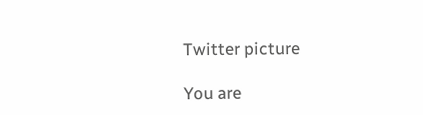Twitter picture

You are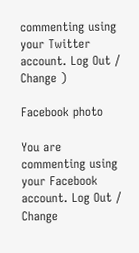commenting using your Twitter account. Log Out / Change )

Facebook photo

You are commenting using your Facebook account. Log Out / Change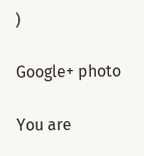)

Google+ photo

You are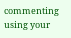commenting using your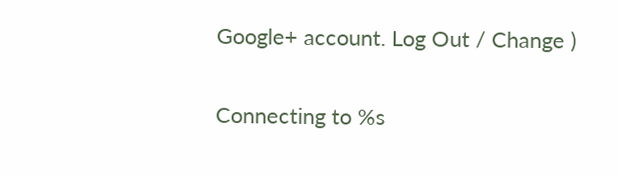Google+ account. Log Out / Change )

Connecting to %s